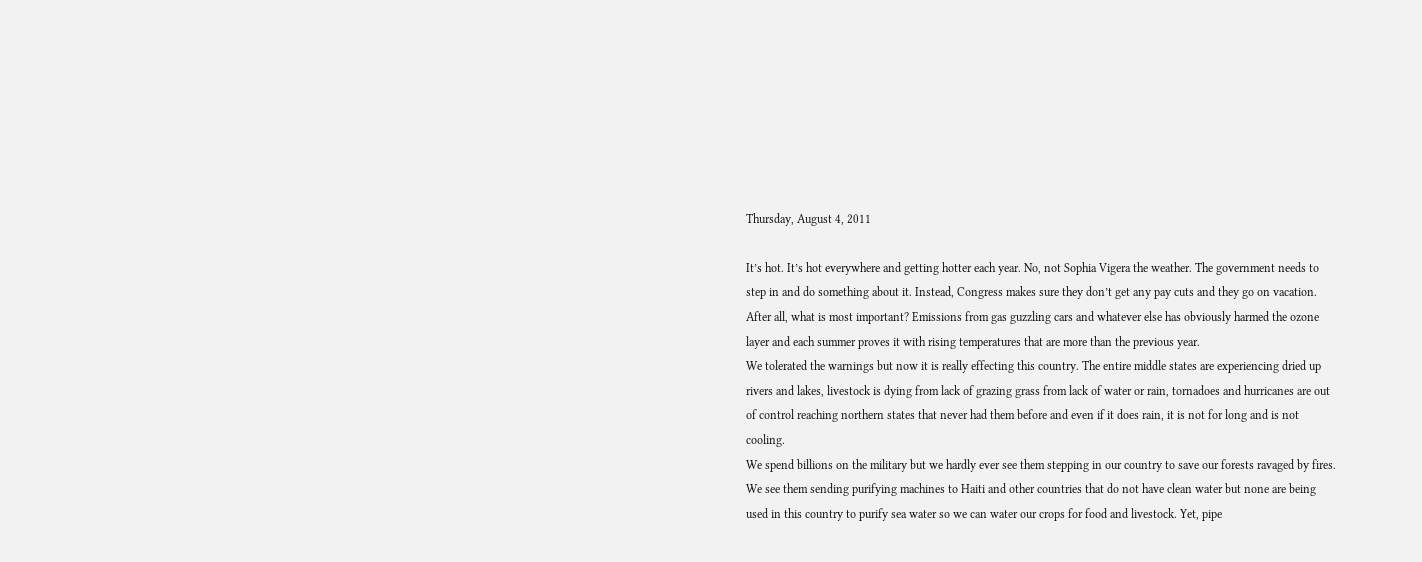Thursday, August 4, 2011

It’s hot. It’s hot everywhere and getting hotter each year. No, not Sophia Vigera the weather. The government needs to step in and do something about it. Instead, Congress makes sure they don’t get any pay cuts and they go on vacation. After all, what is most important? Emissions from gas guzzling cars and whatever else has obviously harmed the ozone layer and each summer proves it with rising temperatures that are more than the previous year.
We tolerated the warnings but now it is really effecting this country. The entire middle states are experiencing dried up rivers and lakes, livestock is dying from lack of grazing grass from lack of water or rain, tornadoes and hurricanes are out of control reaching northern states that never had them before and even if it does rain, it is not for long and is not cooling.
We spend billions on the military but we hardly ever see them stepping in our country to save our forests ravaged by fires. We see them sending purifying machines to Haiti and other countries that do not have clean water but none are being used in this country to purify sea water so we can water our crops for food and livestock. Yet, pipe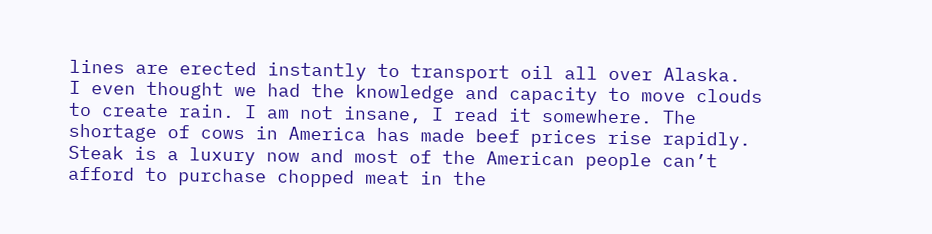lines are erected instantly to transport oil all over Alaska.
I even thought we had the knowledge and capacity to move clouds to create rain. I am not insane, I read it somewhere. The shortage of cows in America has made beef prices rise rapidly. Steak is a luxury now and most of the American people can’t afford to purchase chopped meat in the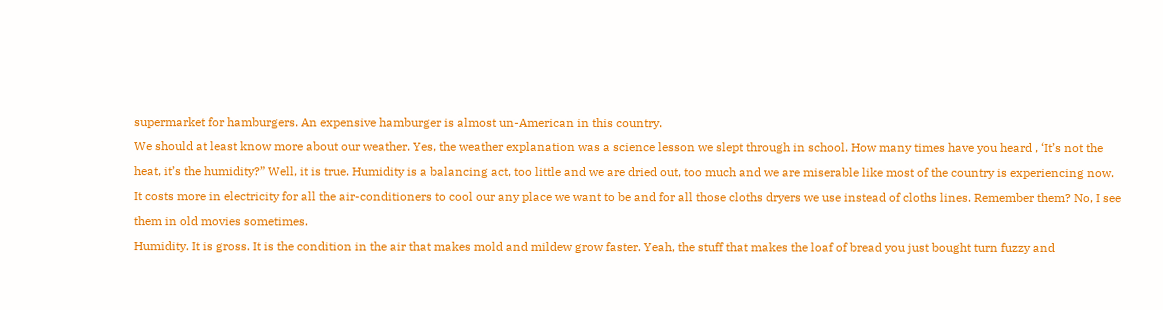supermarket for hamburgers. An expensive hamburger is almost un-American in this country.
We should at least know more about our weather. Yes, the weather explanation was a science lesson we slept through in school. How many times have you heard , ‘It’s not the heat, it’s the humidity?” Well, it is true. Humidity is a balancing act, too little and we are dried out, too much and we are miserable like most of the country is experiencing now. It costs more in electricity for all the air-conditioners to cool our any place we want to be and for all those cloths dryers we use instead of cloths lines. Remember them? No, I see them in old movies sometimes.
Humidity. It is gross. It is the condition in the air that makes mold and mildew grow faster. Yeah, the stuff that makes the loaf of bread you just bought turn fuzzy and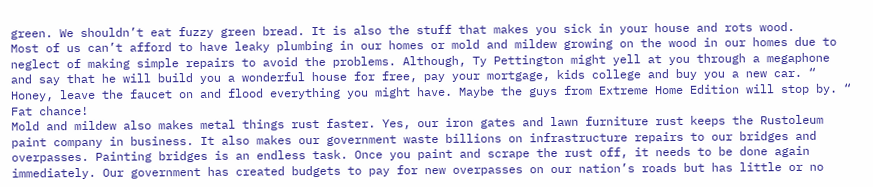green. We shouldn’t eat fuzzy green bread. It is also the stuff that makes you sick in your house and rots wood.
Most of us can’t afford to have leaky plumbing in our homes or mold and mildew growing on the wood in our homes due to neglect of making simple repairs to avoid the problems. Although, Ty Pettington might yell at you through a megaphone and say that he will build you a wonderful house for free, pay your mortgage, kids college and buy you a new car. “ Honey, leave the faucet on and flood everything you might have. Maybe the guys from Extreme Home Edition will stop by. “ Fat chance!
Mold and mildew also makes metal things rust faster. Yes, our iron gates and lawn furniture rust keeps the Rustoleum paint company in business. It also makes our government waste billions on infrastructure repairs to our bridges and overpasses. Painting bridges is an endless task. Once you paint and scrape the rust off, it needs to be done again immediately. Our government has created budgets to pay for new overpasses on our nation’s roads but has little or no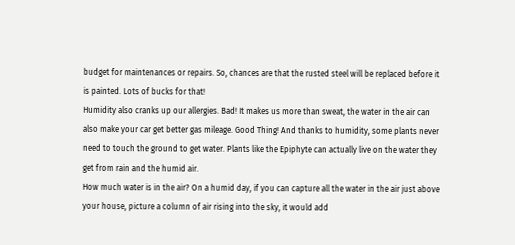budget for maintenances or repairs. So, chances are that the rusted steel will be replaced before it is painted. Lots of bucks for that!
Humidity also cranks up our allergies. Bad! It makes us more than sweat, the water in the air can also make your car get better gas mileage. Good Thing! And thanks to humidity, some plants never need to touch the ground to get water. Plants like the Epiphyte can actually live on the water they get from rain and the humid air.
How much water is in the air? On a humid day, if you can capture all the water in the air just above your house, picture a column of air rising into the sky, it would add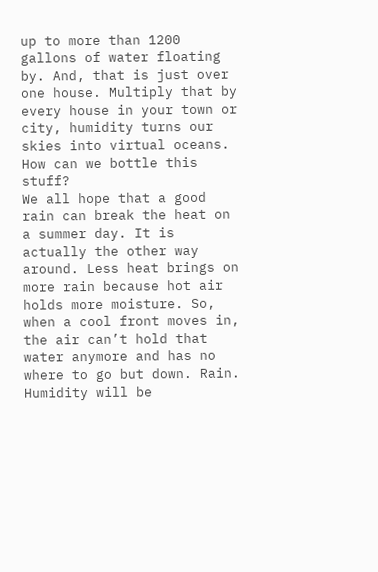up to more than 1200 gallons of water floating by. And, that is just over one house. Multiply that by every house in your town or city, humidity turns our skies into virtual oceans. How can we bottle this stuff?
We all hope that a good rain can break the heat on a summer day. It is actually the other way around. Less heat brings on more rain because hot air holds more moisture. So, when a cool front moves in, the air can’t hold that water anymore and has no where to go but down. Rain. Humidity will be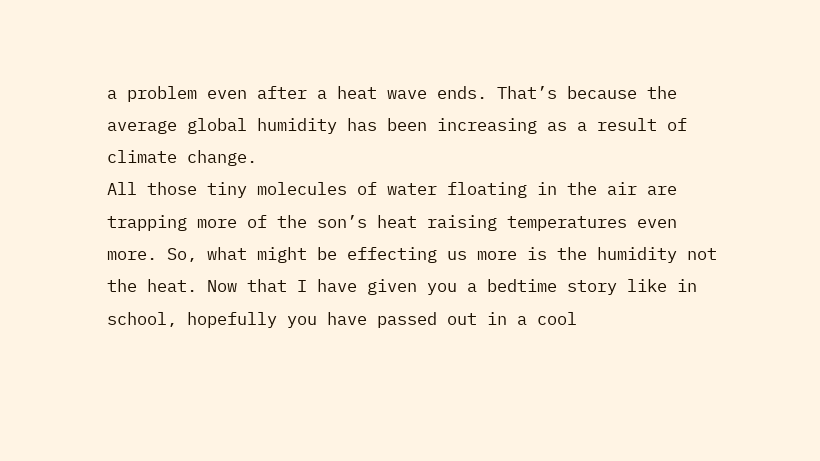a problem even after a heat wave ends. That’s because the average global humidity has been increasing as a result of climate change.
All those tiny molecules of water floating in the air are trapping more of the son’s heat raising temperatures even more. So, what might be effecting us more is the humidity not the heat. Now that I have given you a bedtime story like in school, hopefully you have passed out in a cool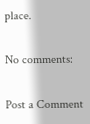place.

No comments:

Post a Comment